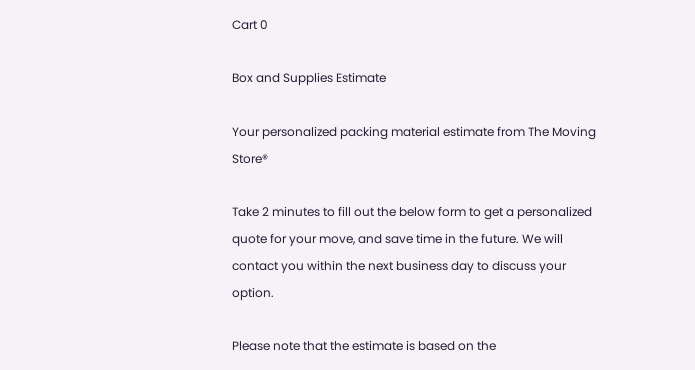Cart 0

Box and Supplies Estimate

Your personalized packing material estimate from The Moving Store®

Take 2 minutes to fill out the below form to get a personalized quote for your move, and save time in the future. We will contact you within the next business day to discuss your option.

Please note that the estimate is based on the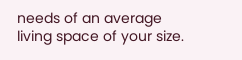needs of an average living space of your size.